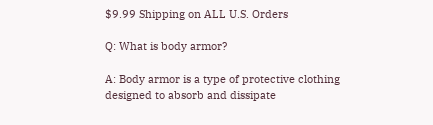$9.99 Shipping on ALL U.S. Orders

Q: What is body armor?

A: Body armor is a type of protective clothing designed to absorb and dissipate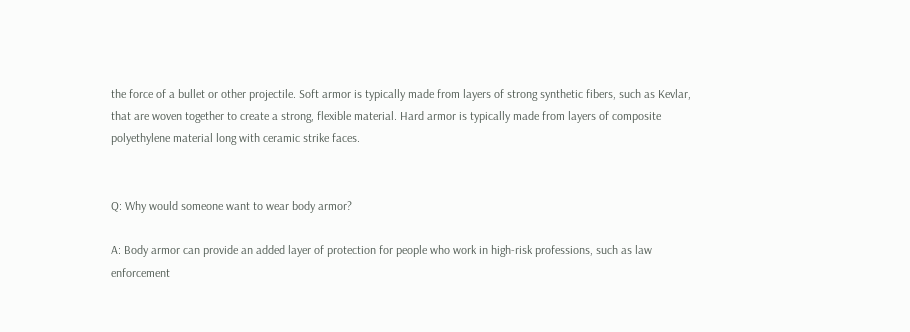the force of a bullet or other projectile. Soft armor is typically made from layers of strong synthetic fibers, such as Kevlar, that are woven together to create a strong, flexible material. Hard armor is typically made from layers of composite polyethylene material long with ceramic strike faces.


Q: Why would someone want to wear body armor?

A: Body armor can provide an added layer of protection for people who work in high-risk professions, such as law enforcement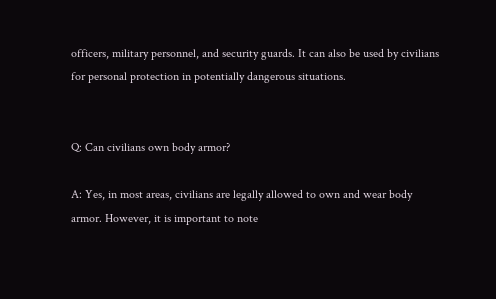officers, military personnel, and security guards. It can also be used by civilians for personal protection in potentially dangerous situations.


Q: Can civilians own body armor?

A: Yes, in most areas, civilians are legally allowed to own and wear body armor. However, it is important to note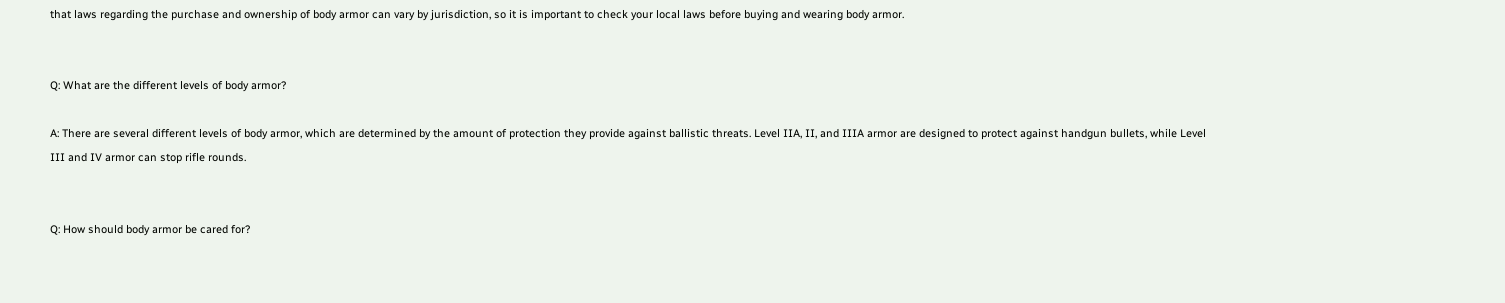that laws regarding the purchase and ownership of body armor can vary by jurisdiction, so it is important to check your local laws before buying and wearing body armor.


Q: What are the different levels of body armor?

A: There are several different levels of body armor, which are determined by the amount of protection they provide against ballistic threats. Level IIA, II, and IIIA armor are designed to protect against handgun bullets, while Level III and IV armor can stop rifle rounds.


Q: How should body armor be cared for?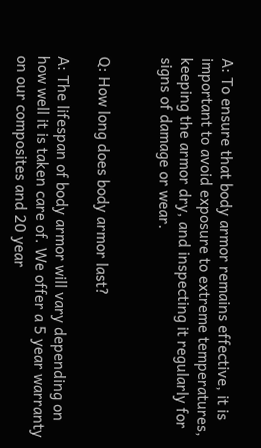A: To ensure that body armor remains effective, it is important to avoid exposure to extreme temperatures, keeping the armor dry, and inspecting it regularly for signs of damage or wear.


Q: How long does body armor last?

A: The lifespan of body armor will vary depending on how well it is taken care of. We offer a 5 year warranty on our composites and 20 year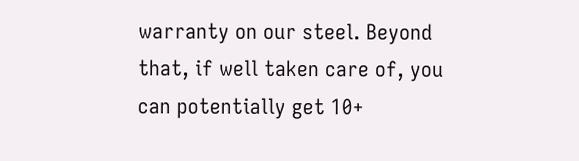warranty on our steel. Beyond that, if well taken care of, you can potentially get 10+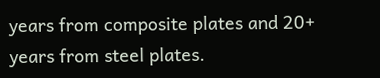years from composite plates and 20+ years from steel plates.